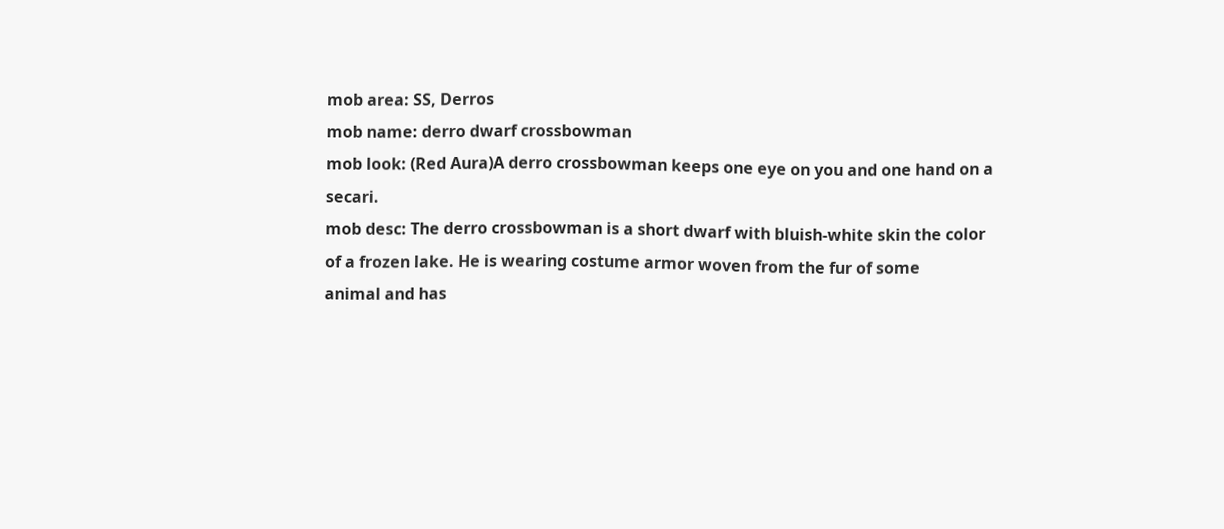mob area: SS, Derros
mob name: derro dwarf crossbowman
mob look: (Red Aura)A derro crossbowman keeps one eye on you and one hand on a secari.
mob desc: The derro crossbowman is a short dwarf with bluish-white skin the color
of a frozen lake. He is wearing costume armor woven from the fur of some
animal and has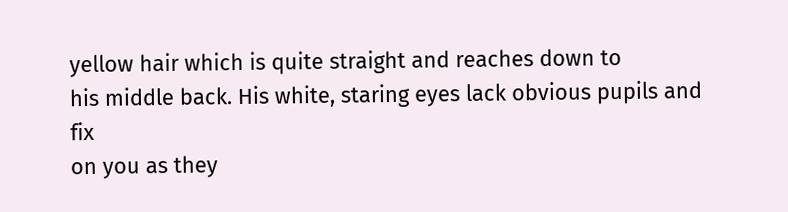yellow hair which is quite straight and reaches down to
his middle back. His white, staring eyes lack obvious pupils and fix
on you as they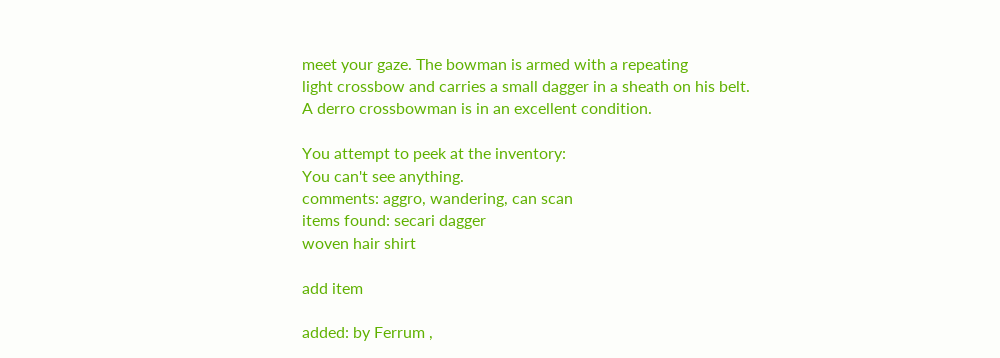meet your gaze. The bowman is armed with a repeating
light crossbow and carries a small dagger in a sheath on his belt.
A derro crossbowman is in an excellent condition.

You attempt to peek at the inventory:
You can't see anything.
comments: aggro, wandering, can scan
items found: secari dagger
woven hair shirt

add item

added: by Ferrum ,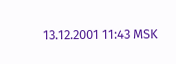13.12.2001 11:43 MSK